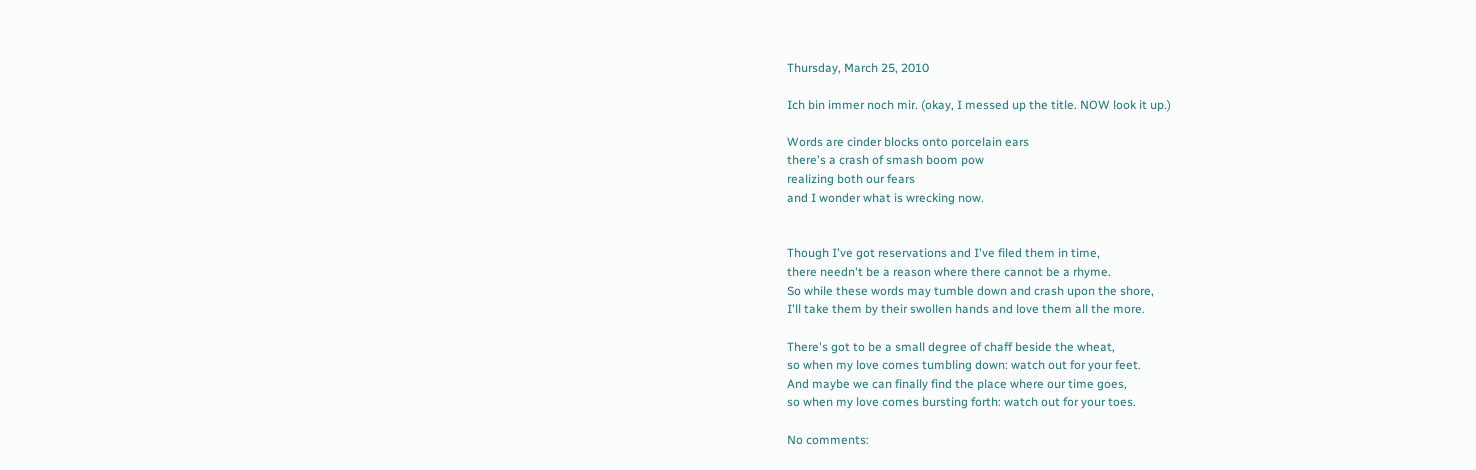Thursday, March 25, 2010

Ich bin immer noch mir. (okay, I messed up the title. NOW look it up.)

Words are cinder blocks onto porcelain ears
there's a crash of smash boom pow
realizing both our fears
and I wonder what is wrecking now.


Though I've got reservations and I've filed them in time,
there needn't be a reason where there cannot be a rhyme.
So while these words may tumble down and crash upon the shore,
I'll take them by their swollen hands and love them all the more.

There's got to be a small degree of chaff beside the wheat,
so when my love comes tumbling down: watch out for your feet.
And maybe we can finally find the place where our time goes,
so when my love comes bursting forth: watch out for your toes.

No comments: